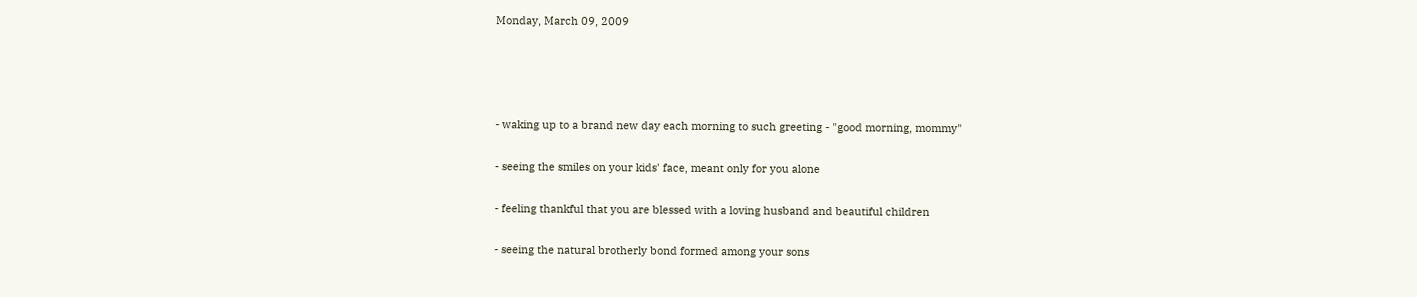Monday, March 09, 2009




- waking up to a brand new day each morning to such greeting - "good morning, mommy"

- seeing the smiles on your kids' face, meant only for you alone

- feeling thankful that you are blessed with a loving husband and beautiful children

- seeing the natural brotherly bond formed among your sons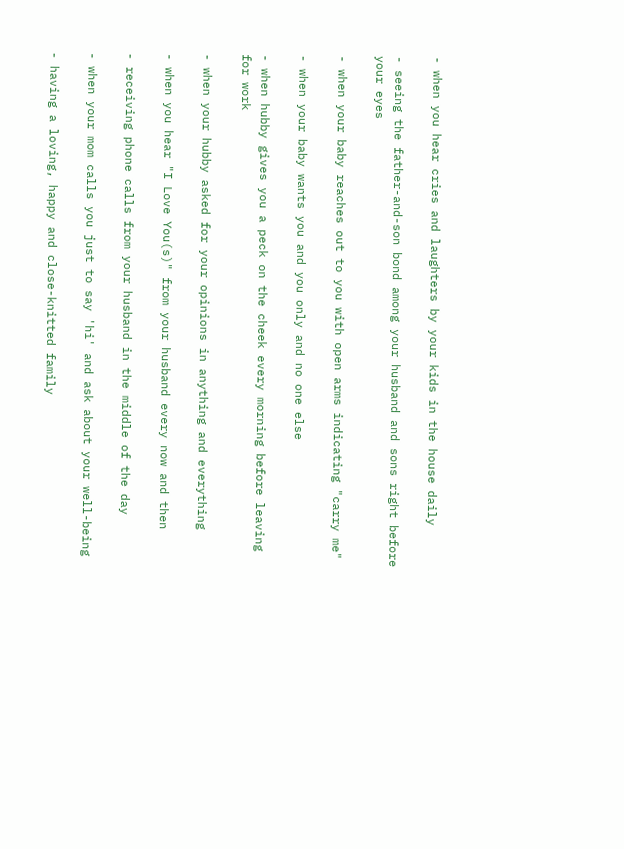- when you hear cries and laughters by your kids in the house daily

- seeing the father-and-son bond among your husband and sons right before your eyes

- when your baby reaches out to you with open arms indicating "carry me"

- when your baby wants you and you only and no one else

- when hubby gives you a peck on the cheek every morning before leaving for work

- when your hubby asked for your opinions in anything and everything

- when you hear "I Love You(s)" from your husband every now and then

- receiving phone calls from your husband in the middle of the day

- when your mom calls you just to say 'hi' and ask about your well-being

- having a loving, happy and close-knitted family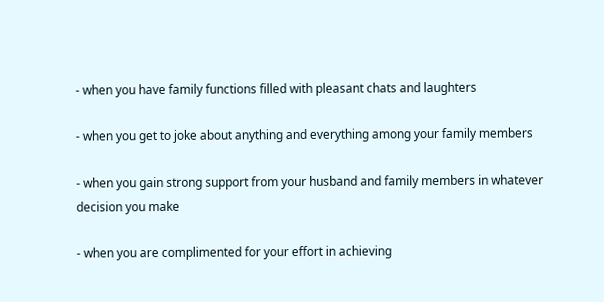- when you have family functions filled with pleasant chats and laughters

- when you get to joke about anything and everything among your family members

- when you gain strong support from your husband and family members in whatever decision you make

- when you are complimented for your effort in achieving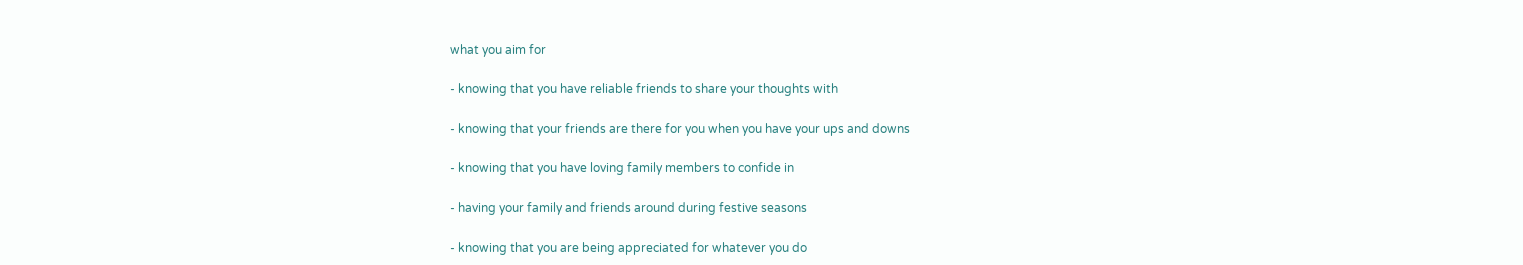what you aim for

- knowing that you have reliable friends to share your thoughts with

- knowing that your friends are there for you when you have your ups and downs

- knowing that you have loving family members to confide in

- having your family and friends around during festive seasons

- knowing that you are being appreciated for whatever you do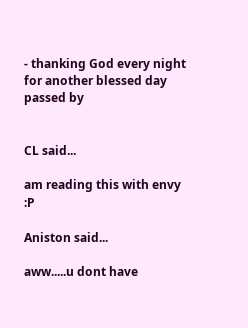- thanking God every night for another blessed day passed by


CL said...

am reading this with envy :P

Aniston said...

aww.....u dont have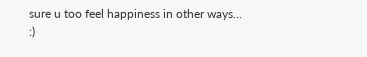sure u too feel happiness in other ways... :)